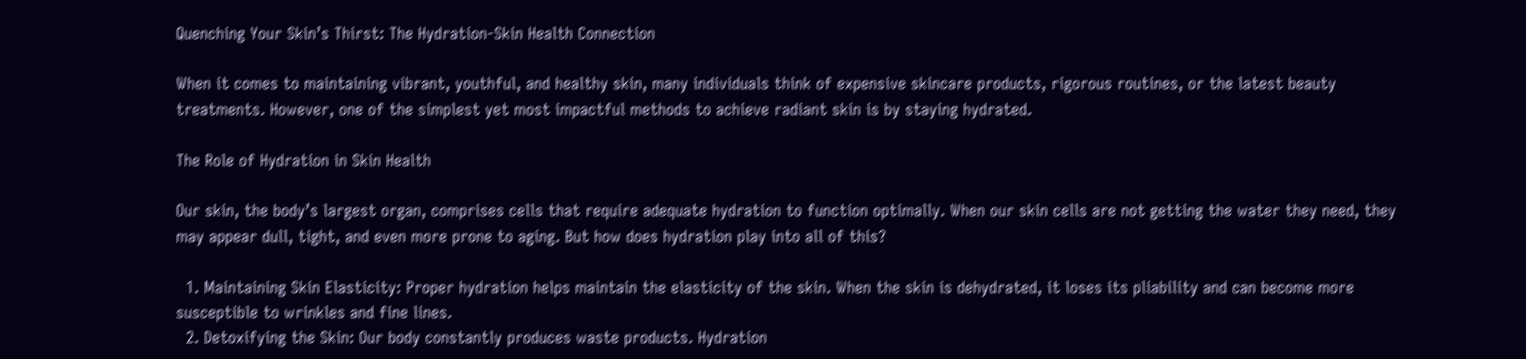Quenching Your Skin’s Thirst: The Hydration-Skin Health Connection

When it comes to maintaining vibrant, youthful, and healthy skin, many individuals think of expensive skincare products, rigorous routines, or the latest beauty treatments. However, one of the simplest yet most impactful methods to achieve radiant skin is by staying hydrated.

The Role of Hydration in Skin Health

Our skin, the body’s largest organ, comprises cells that require adequate hydration to function optimally. When our skin cells are not getting the water they need, they may appear dull, tight, and even more prone to aging. But how does hydration play into all of this?

  1. Maintaining Skin Elasticity: Proper hydration helps maintain the elasticity of the skin. When the skin is dehydrated, it loses its pliability and can become more susceptible to wrinkles and fine lines.
  2. Detoxifying the Skin: Our body constantly produces waste products. Hydration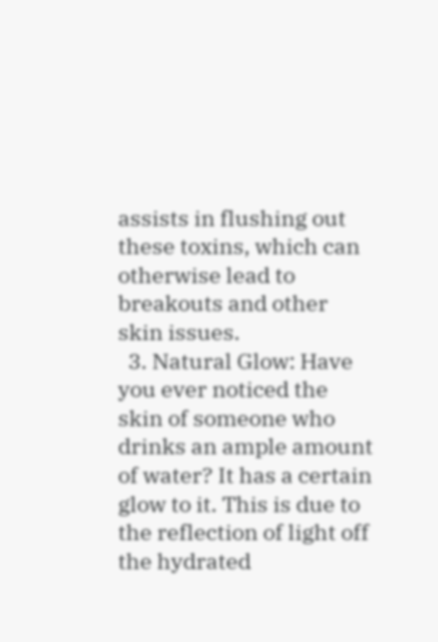assists in flushing out these toxins, which can otherwise lead to breakouts and other skin issues.
  3. Natural Glow: Have you ever noticed the skin of someone who drinks an ample amount of water? It has a certain glow to it. This is due to the reflection of light off the hydrated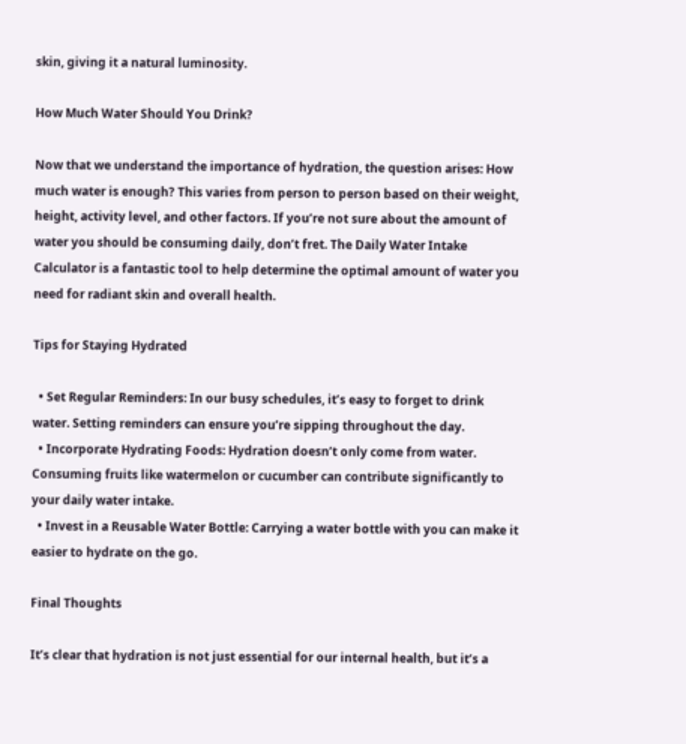skin, giving it a natural luminosity.

How Much Water Should You Drink?

Now that we understand the importance of hydration, the question arises: How much water is enough? This varies from person to person based on their weight, height, activity level, and other factors. If you’re not sure about the amount of water you should be consuming daily, don’t fret. The Daily Water Intake Calculator is a fantastic tool to help determine the optimal amount of water you need for radiant skin and overall health.

Tips for Staying Hydrated

  • Set Regular Reminders: In our busy schedules, it’s easy to forget to drink water. Setting reminders can ensure you’re sipping throughout the day.
  • Incorporate Hydrating Foods: Hydration doesn’t only come from water. Consuming fruits like watermelon or cucumber can contribute significantly to your daily water intake.
  • Invest in a Reusable Water Bottle: Carrying a water bottle with you can make it easier to hydrate on the go.

Final Thoughts

It’s clear that hydration is not just essential for our internal health, but it’s a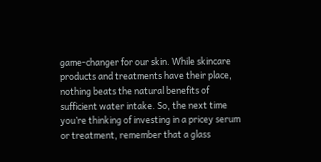game-changer for our skin. While skincare products and treatments have their place, nothing beats the natural benefits of sufficient water intake. So, the next time you’re thinking of investing in a pricey serum or treatment, remember that a glass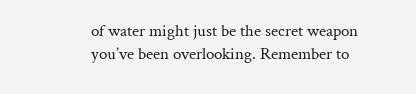of water might just be the secret weapon you’ve been overlooking. Remember to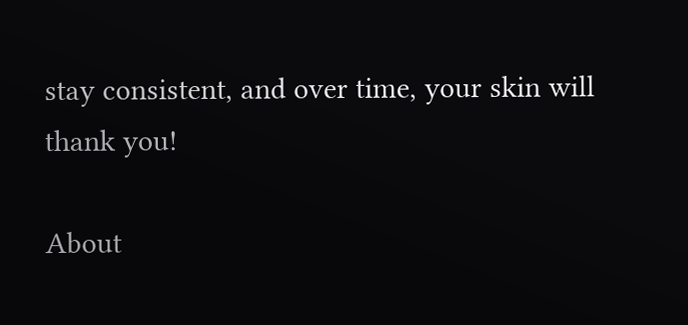stay consistent, and over time, your skin will thank you!

About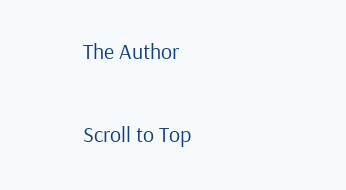The Author

Scroll to Top